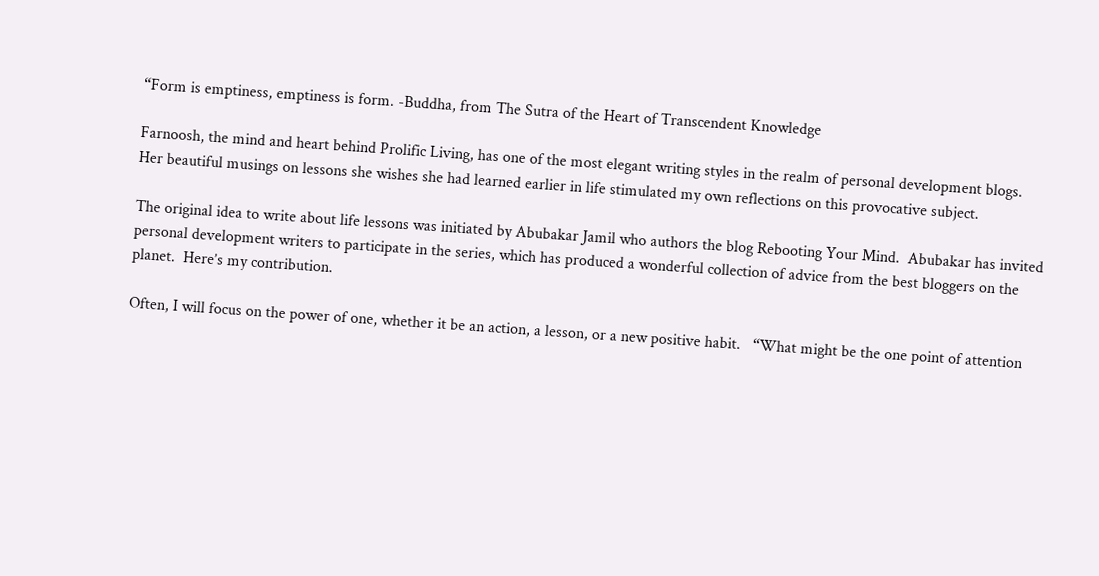“Form is emptiness, emptiness is form. -Buddha, from The Sutra of the Heart of Transcendent Knowledge

Farnoosh, the mind and heart behind Prolific Living, has one of the most elegant writing styles in the realm of personal development blogs.  Her beautiful musings on lessons she wishes she had learned earlier in life stimulated my own reflections on this provocative subject.

The original idea to write about life lessons was initiated by Abubakar Jamil who authors the blog Rebooting Your Mind.  Abubakar has invited personal development writers to participate in the series, which has produced a wonderful collection of advice from the best bloggers on the planet.  Here’s my contribution.

Often, I will focus on the power of one, whether it be an action, a lesson, or a new positive habit.   “What might be the one point of attention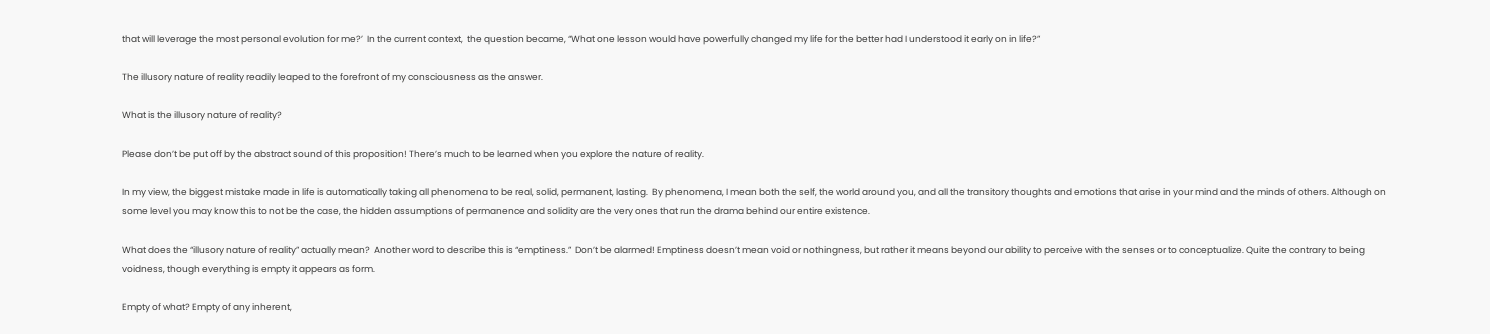that will leverage the most personal evolution for me?’  In the current context,  the question became, “What one lesson would have powerfully changed my life for the better had I understood it early on in life?”

The illusory nature of reality readily leaped to the forefront of my consciousness as the answer.

What is the illusory nature of reality?

Please don’t be put off by the abstract sound of this proposition! There’s much to be learned when you explore the nature of reality.

In my view, the biggest mistake made in life is automatically taking all phenomena to be real, solid, permanent, lasting.  By phenomena, I mean both the self, the world around you, and all the transitory thoughts and emotions that arise in your mind and the minds of others. Although on some level you may know this to not be the case, the hidden assumptions of permanence and solidity are the very ones that run the drama behind our entire existence.

What does the “illusory nature of reality” actually mean?  Another word to describe this is “emptiness.”  Don’t be alarmed! Emptiness doesn’t mean void or nothingness, but rather it means beyond our ability to perceive with the senses or to conceptualize. Quite the contrary to being voidness, though everything is empty it appears as form.

Empty of what? Empty of any inherent,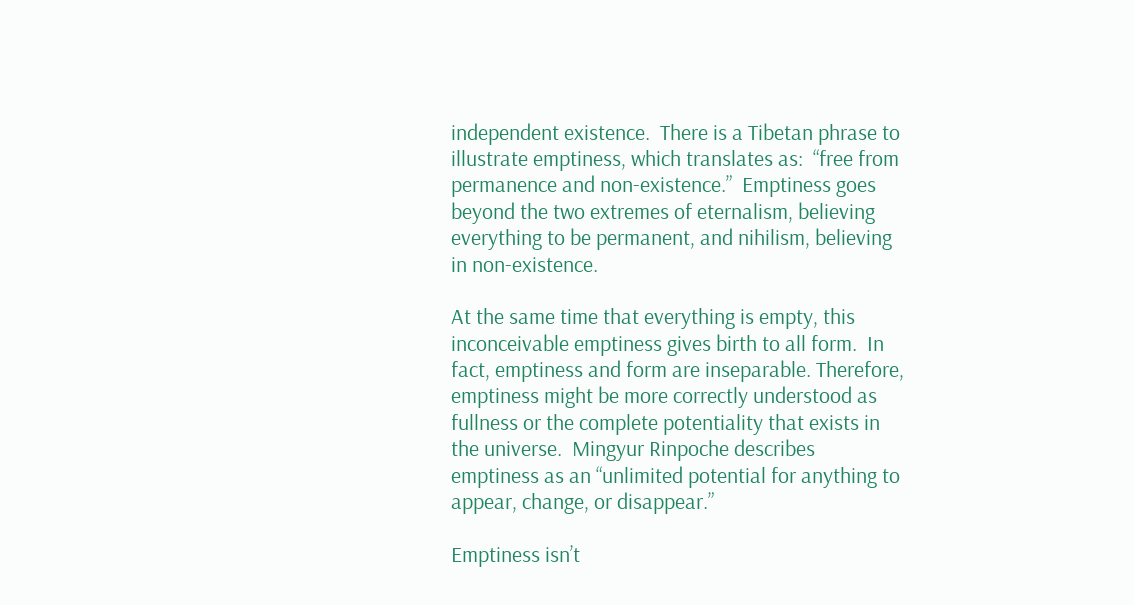independent existence.  There is a Tibetan phrase to illustrate emptiness, which translates as:  “free from permanence and non-existence.”  Emptiness goes beyond the two extremes of eternalism, believing everything to be permanent, and nihilism, believing in non-existence.

At the same time that everything is empty, this inconceivable emptiness gives birth to all form.  In fact, emptiness and form are inseparable. Therefore, emptiness might be more correctly understood as fullness or the complete potentiality that exists in the universe.  Mingyur Rinpoche describes emptiness as an “unlimited potential for anything to appear, change, or disappear.”

Emptiness isn’t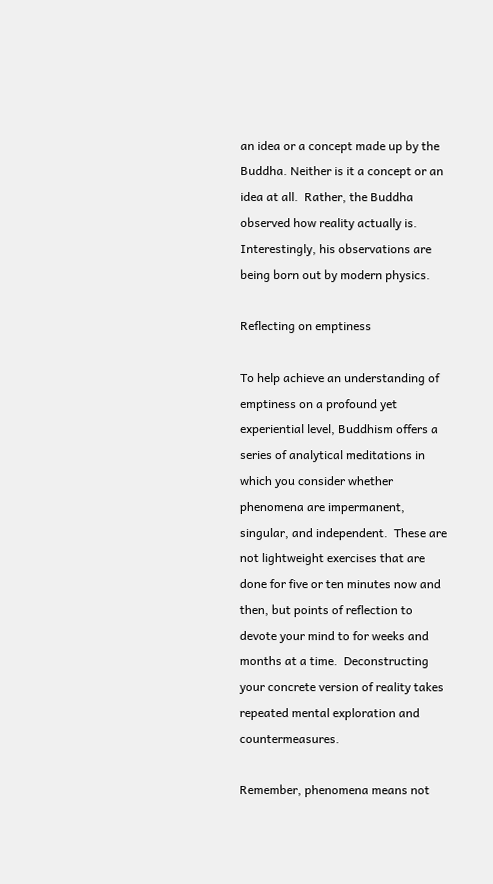an idea or a concept made up by the Buddha. Neither is it a concept or an idea at all.  Rather, the Buddha observed how reality actually is.  Interestingly, his observations are being born out by modern physics.

Reflecting on emptiness

To help achieve an understanding of emptiness on a profound yet experiential level, Buddhism offers a series of analytical meditations in which you consider whether phenomena are impermanent, singular, and independent.  These are not lightweight exercises that are done for five or ten minutes now and then, but points of reflection to devote your mind to for weeks and months at a time.  Deconstructing your concrete version of reality takes repeated mental exploration and countermeasures.

Remember, phenomena means not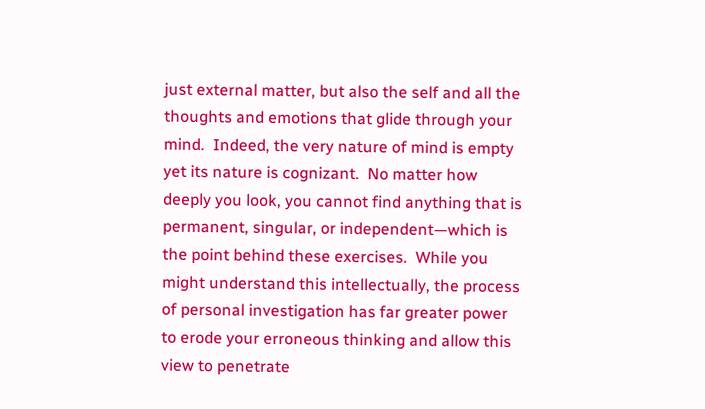just external matter, but also the self and all the thoughts and emotions that glide through your mind.  Indeed, the very nature of mind is empty yet its nature is cognizant.  No matter how deeply you look, you cannot find anything that is permanent, singular, or independent—which is the point behind these exercises.  While you might understand this intellectually, the process of personal investigation has far greater power to erode your erroneous thinking and allow this view to penetrate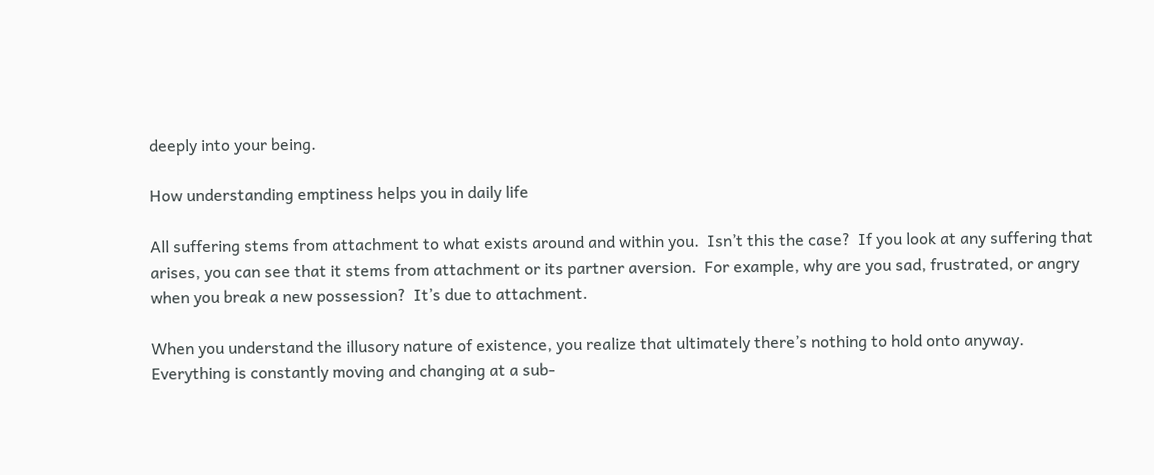deeply into your being.

How understanding emptiness helps you in daily life

All suffering stems from attachment to what exists around and within you.  Isn’t this the case?  If you look at any suffering that arises, you can see that it stems from attachment or its partner aversion.  For example, why are you sad, frustrated, or angry when you break a new possession?  It’s due to attachment.

When you understand the illusory nature of existence, you realize that ultimately there’s nothing to hold onto anyway. Everything is constantly moving and changing at a sub-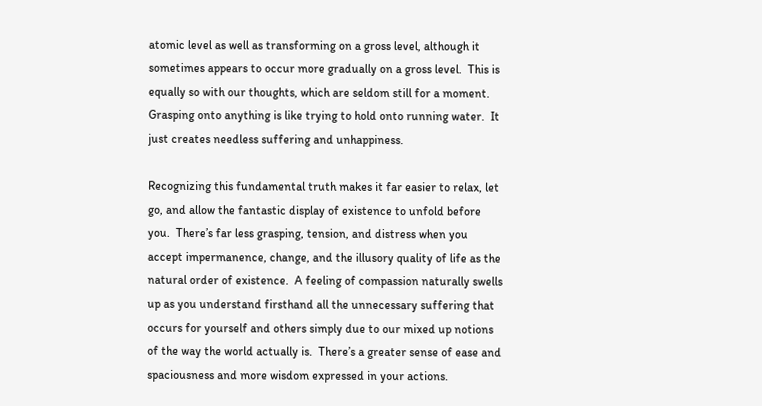atomic level as well as transforming on a gross level, although it sometimes appears to occur more gradually on a gross level.  This is equally so with our thoughts, which are seldom still for a moment. Grasping onto anything is like trying to hold onto running water.  It just creates needless suffering and unhappiness.

Recognizing this fundamental truth makes it far easier to relax, let go, and allow the fantastic display of existence to unfold before you.  There’s far less grasping, tension, and distress when you accept impermanence, change, and the illusory quality of life as the natural order of existence.  A feeling of compassion naturally swells up as you understand firsthand all the unnecessary suffering that occurs for yourself and others simply due to our mixed up notions of the way the world actually is.  There’s a greater sense of ease and spaciousness and more wisdom expressed in your actions.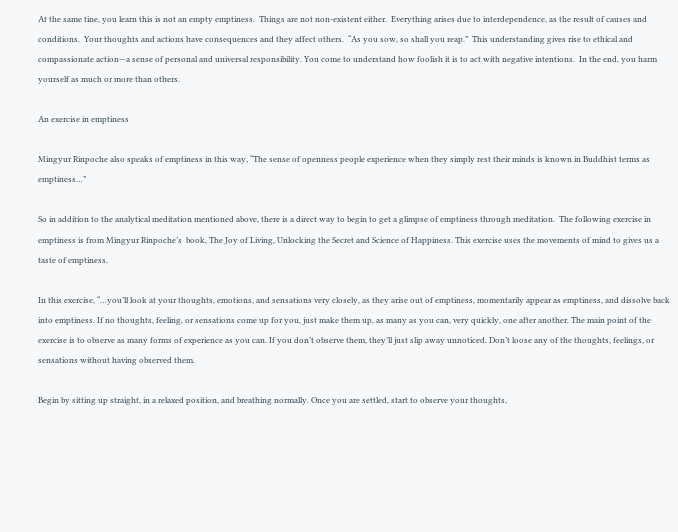At the same tine, you learn this is not an empty emptiness.  Things are not non-existent either.  Everything arises due to interdependence, as the result of causes and conditions.  Your thoughts and actions have consequences and they affect others.  “As you sow, so shall you reap.”  This understanding gives rise to ethical and compassionate action—a sense of personal and universal responsibility. You come to understand how foolish it is to act with negative intentions.  In the end, you harm yourself as much or more than others.

An exercise in emptiness

Mingyur Rinpoche also speaks of emptiness in this way, “The sense of openness people experience when they simply rest their minds is known in Buddhist terms as emptiness…”

So in addition to the analytical meditation mentioned above, there is a direct way to begin to get a glimpse of emptiness through meditation.  The following exercise in emptiness is from Mingyur Rinpoche’s  book, The Joy of Living, Unlocking the Secret and Science of Happiness. This exercise uses the movements of mind to gives us a taste of emptiness.

In this exercise, “…you’ll look at your thoughts, emotions, and sensations very closely, as they arise out of emptiness, momentarily appear as emptiness, and dissolve back into emptiness. If no thoughts, feeling, or sensations come up for you, just make them up, as many as you can, very quickly, one after another. The main point of the exercise is to observe as many forms of experience as you can. If you don’t observe them, they’ll just slip away unnoticed. Don’t loose any of the thoughts, feelings, or sensations without having observed them.

Begin by sitting up straight, in a relaxed position, and breathing normally. Once you are settled, start to observe your thoughts,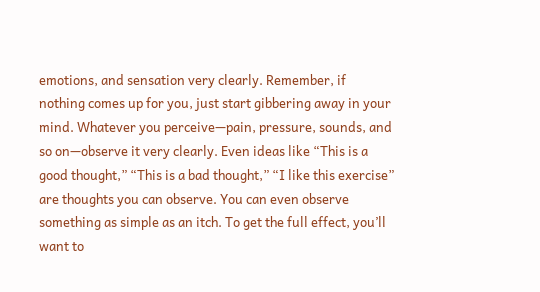emotions, and sensation very clearly. Remember, if nothing comes up for you, just start gibbering away in your mind. Whatever you perceive—pain, pressure, sounds, and so on—observe it very clearly. Even ideas like “This is a good thought,” “This is a bad thought,” “I like this exercise” are thoughts you can observe. You can even observe something as simple as an itch. To get the full effect, you’ll want to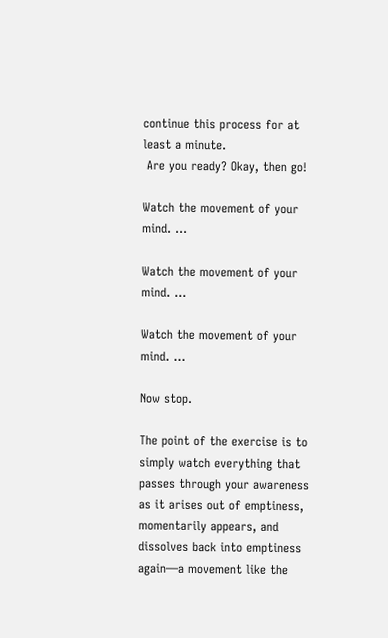continue this process for at least a minute.
 Are you ready? Okay, then go!

Watch the movement of your mind. …

Watch the movement of your mind. …

Watch the movement of your mind. …

Now stop.

The point of the exercise is to simply watch everything that passes through your awareness as it arises out of emptiness, momentarily appears, and dissolves back into emptiness again—a movement like the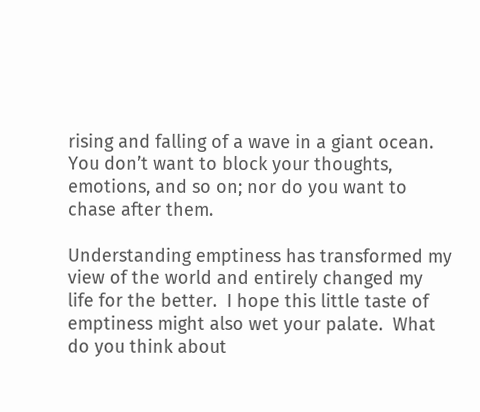rising and falling of a wave in a giant ocean. You don’t want to block your thoughts, emotions, and so on; nor do you want to chase after them.

Understanding emptiness has transformed my view of the world and entirely changed my life for the better.  I hope this little taste of emptiness might also wet your palate.  What do you think about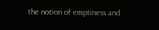the notion of emptiness and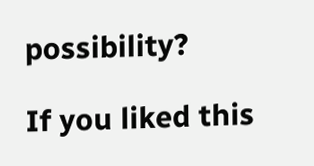possibility?

If you liked this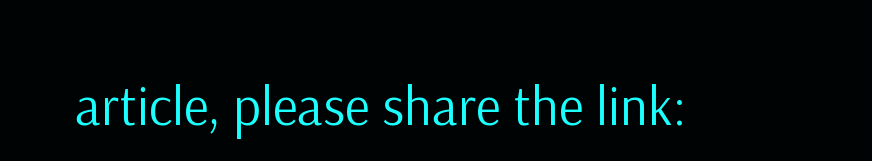article, please share the link: